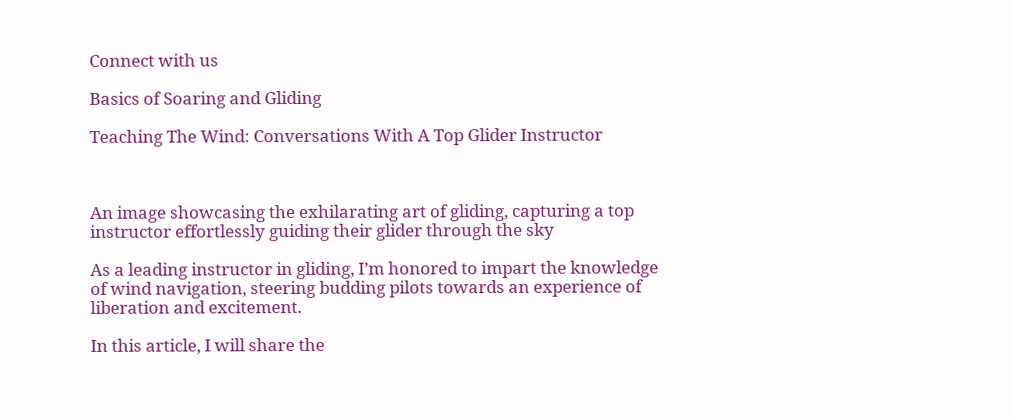Connect with us

Basics of Soaring and Gliding

Teaching The Wind: Conversations With A Top Glider Instructor



An image showcasing the exhilarating art of gliding, capturing a top instructor effortlessly guiding their glider through the sky

As a leading instructor in gliding, I’m honored to impart the knowledge of wind navigation, steering budding pilots towards an experience of liberation and excitement.

In this article, I will share the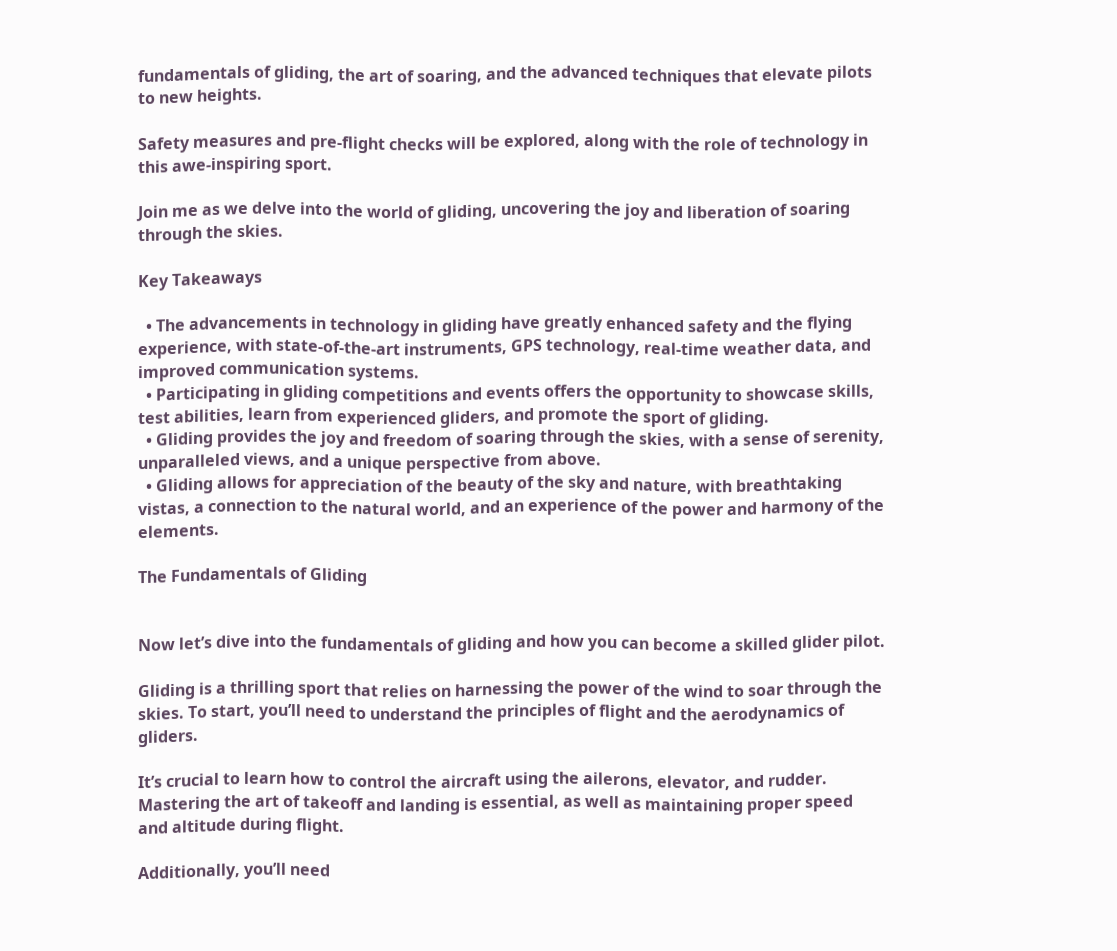fundamentals of gliding, the art of soaring, and the advanced techniques that elevate pilots to new heights.

Safety measures and pre-flight checks will be explored, along with the role of technology in this awe-inspiring sport.

Join me as we delve into the world of gliding, uncovering the joy and liberation of soaring through the skies.

Key Takeaways

  • The advancements in technology in gliding have greatly enhanced safety and the flying experience, with state-of-the-art instruments, GPS technology, real-time weather data, and improved communication systems.
  • Participating in gliding competitions and events offers the opportunity to showcase skills, test abilities, learn from experienced gliders, and promote the sport of gliding.
  • Gliding provides the joy and freedom of soaring through the skies, with a sense of serenity, unparalleled views, and a unique perspective from above.
  • Gliding allows for appreciation of the beauty of the sky and nature, with breathtaking vistas, a connection to the natural world, and an experience of the power and harmony of the elements.

The Fundamentals of Gliding


Now let’s dive into the fundamentals of gliding and how you can become a skilled glider pilot.

Gliding is a thrilling sport that relies on harnessing the power of the wind to soar through the skies. To start, you’ll need to understand the principles of flight and the aerodynamics of gliders.

It’s crucial to learn how to control the aircraft using the ailerons, elevator, and rudder. Mastering the art of takeoff and landing is essential, as well as maintaining proper speed and altitude during flight.

Additionally, you’ll need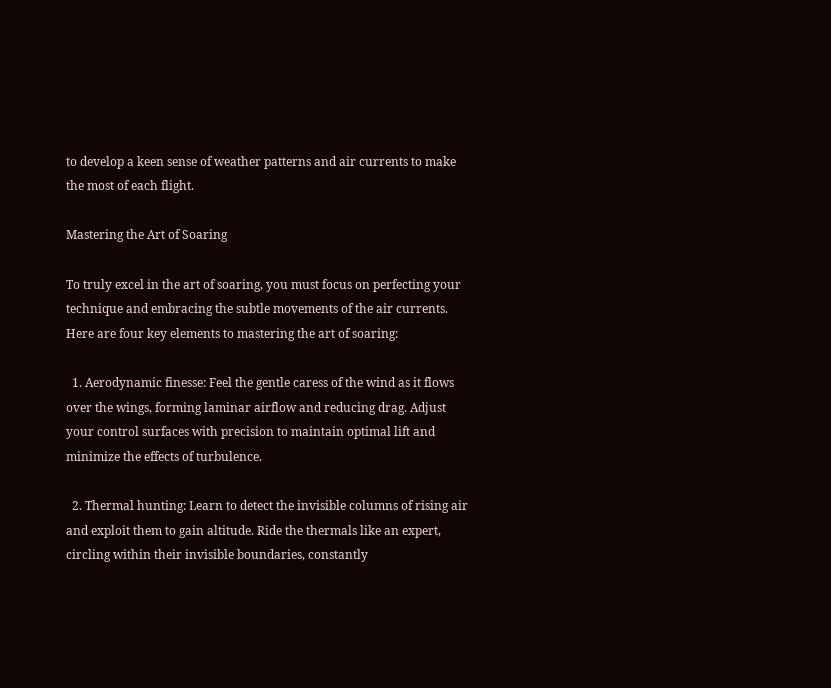to develop a keen sense of weather patterns and air currents to make the most of each flight.

Mastering the Art of Soaring

To truly excel in the art of soaring, you must focus on perfecting your technique and embracing the subtle movements of the air currents. Here are four key elements to mastering the art of soaring:

  1. Aerodynamic finesse: Feel the gentle caress of the wind as it flows over the wings, forming laminar airflow and reducing drag. Adjust your control surfaces with precision to maintain optimal lift and minimize the effects of turbulence.

  2. Thermal hunting: Learn to detect the invisible columns of rising air and exploit them to gain altitude. Ride the thermals like an expert, circling within their invisible boundaries, constantly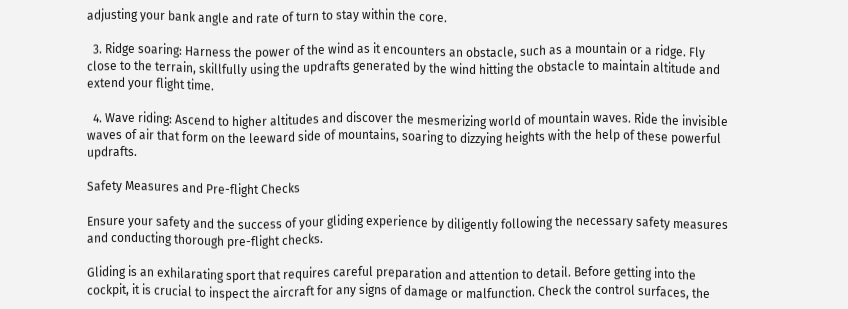adjusting your bank angle and rate of turn to stay within the core.

  3. Ridge soaring: Harness the power of the wind as it encounters an obstacle, such as a mountain or a ridge. Fly close to the terrain, skillfully using the updrafts generated by the wind hitting the obstacle to maintain altitude and extend your flight time.

  4. Wave riding: Ascend to higher altitudes and discover the mesmerizing world of mountain waves. Ride the invisible waves of air that form on the leeward side of mountains, soaring to dizzying heights with the help of these powerful updrafts.

Safety Measures and Pre-flight Checks

Ensure your safety and the success of your gliding experience by diligently following the necessary safety measures and conducting thorough pre-flight checks.

Gliding is an exhilarating sport that requires careful preparation and attention to detail. Before getting into the cockpit, it is crucial to inspect the aircraft for any signs of damage or malfunction. Check the control surfaces, the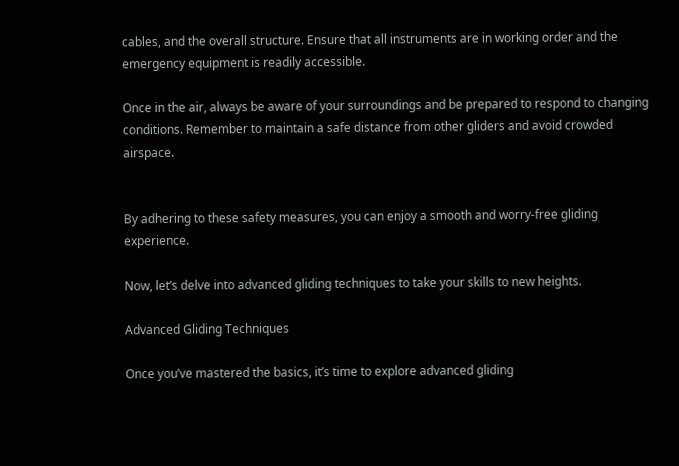cables, and the overall structure. Ensure that all instruments are in working order and the emergency equipment is readily accessible.

Once in the air, always be aware of your surroundings and be prepared to respond to changing conditions. Remember to maintain a safe distance from other gliders and avoid crowded airspace.


By adhering to these safety measures, you can enjoy a smooth and worry-free gliding experience.

Now, let’s delve into advanced gliding techniques to take your skills to new heights.

Advanced Gliding Techniques

Once you’ve mastered the basics, it’s time to explore advanced gliding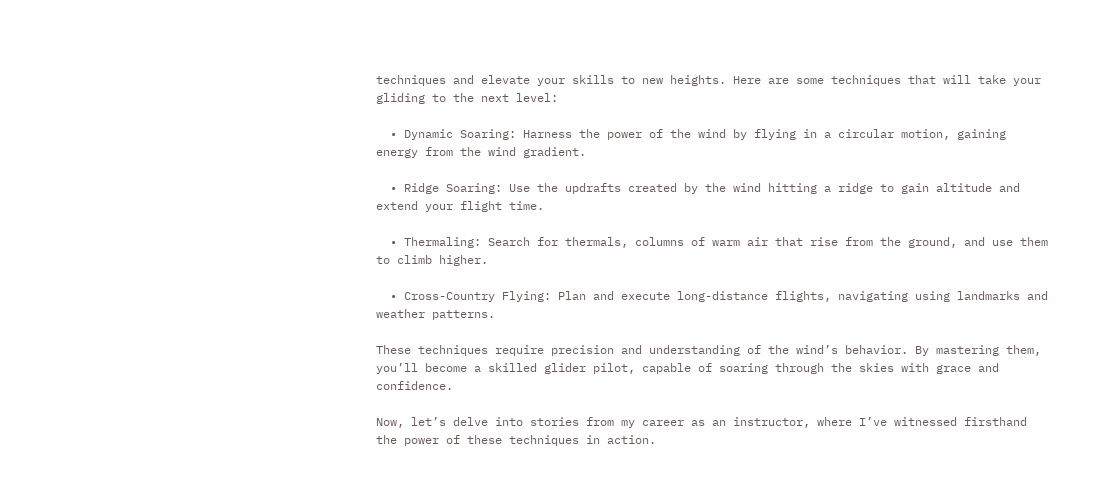techniques and elevate your skills to new heights. Here are some techniques that will take your gliding to the next level:

  • Dynamic Soaring: Harness the power of the wind by flying in a circular motion, gaining energy from the wind gradient.

  • Ridge Soaring: Use the updrafts created by the wind hitting a ridge to gain altitude and extend your flight time.

  • Thermaling: Search for thermals, columns of warm air that rise from the ground, and use them to climb higher.

  • Cross-Country Flying: Plan and execute long-distance flights, navigating using landmarks and weather patterns.

These techniques require precision and understanding of the wind’s behavior. By mastering them, you’ll become a skilled glider pilot, capable of soaring through the skies with grace and confidence.

Now, let’s delve into stories from my career as an instructor, where I’ve witnessed firsthand the power of these techniques in action.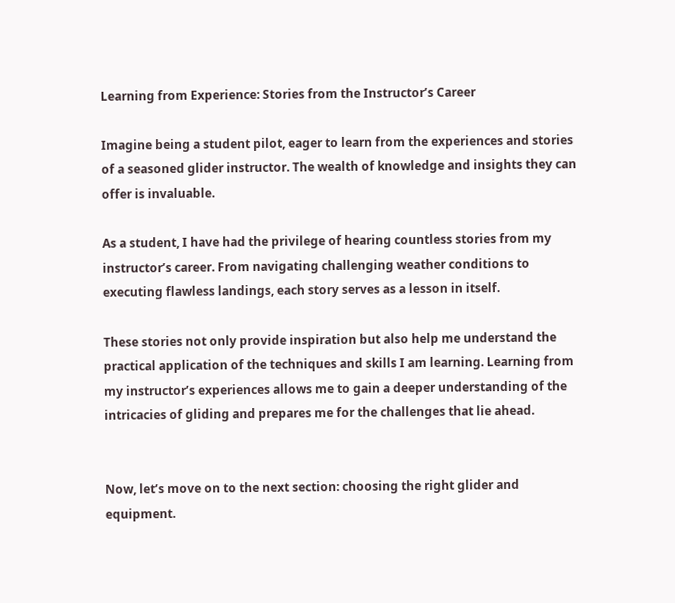Learning from Experience: Stories from the Instructor’s Career

Imagine being a student pilot, eager to learn from the experiences and stories of a seasoned glider instructor. The wealth of knowledge and insights they can offer is invaluable.

As a student, I have had the privilege of hearing countless stories from my instructor’s career. From navigating challenging weather conditions to executing flawless landings, each story serves as a lesson in itself.

These stories not only provide inspiration but also help me understand the practical application of the techniques and skills I am learning. Learning from my instructor’s experiences allows me to gain a deeper understanding of the intricacies of gliding and prepares me for the challenges that lie ahead.


Now, let’s move on to the next section: choosing the right glider and equipment.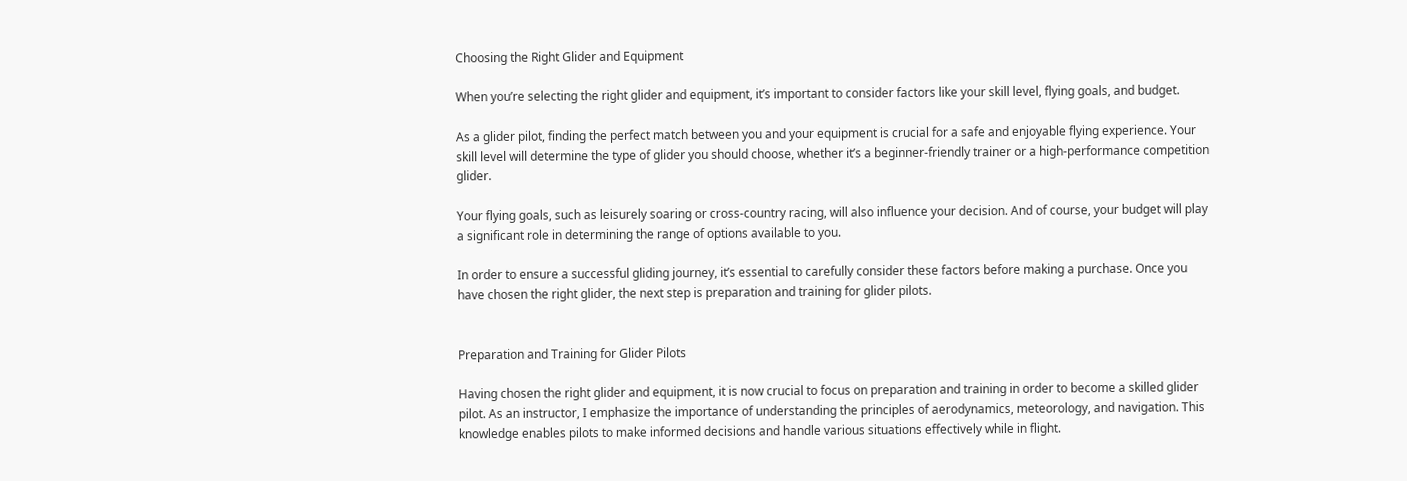Choosing the Right Glider and Equipment

When you’re selecting the right glider and equipment, it’s important to consider factors like your skill level, flying goals, and budget.

As a glider pilot, finding the perfect match between you and your equipment is crucial for a safe and enjoyable flying experience. Your skill level will determine the type of glider you should choose, whether it’s a beginner-friendly trainer or a high-performance competition glider.

Your flying goals, such as leisurely soaring or cross-country racing, will also influence your decision. And of course, your budget will play a significant role in determining the range of options available to you.

In order to ensure a successful gliding journey, it’s essential to carefully consider these factors before making a purchase. Once you have chosen the right glider, the next step is preparation and training for glider pilots.


Preparation and Training for Glider Pilots

Having chosen the right glider and equipment, it is now crucial to focus on preparation and training in order to become a skilled glider pilot. As an instructor, I emphasize the importance of understanding the principles of aerodynamics, meteorology, and navigation. This knowledge enables pilots to make informed decisions and handle various situations effectively while in flight.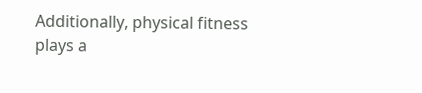Additionally, physical fitness plays a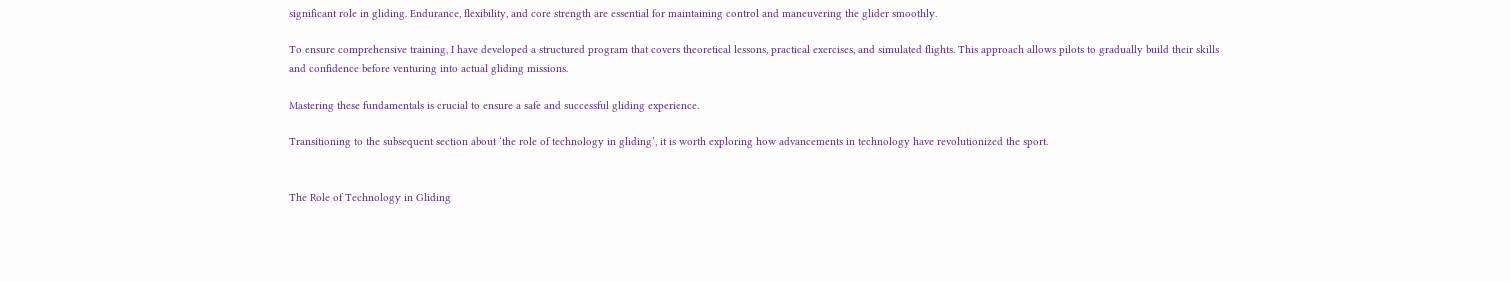significant role in gliding. Endurance, flexibility, and core strength are essential for maintaining control and maneuvering the glider smoothly.

To ensure comprehensive training, I have developed a structured program that covers theoretical lessons, practical exercises, and simulated flights. This approach allows pilots to gradually build their skills and confidence before venturing into actual gliding missions.

Mastering these fundamentals is crucial to ensure a safe and successful gliding experience.

Transitioning to the subsequent section about ‘the role of technology in gliding’, it is worth exploring how advancements in technology have revolutionized the sport.


The Role of Technology in Gliding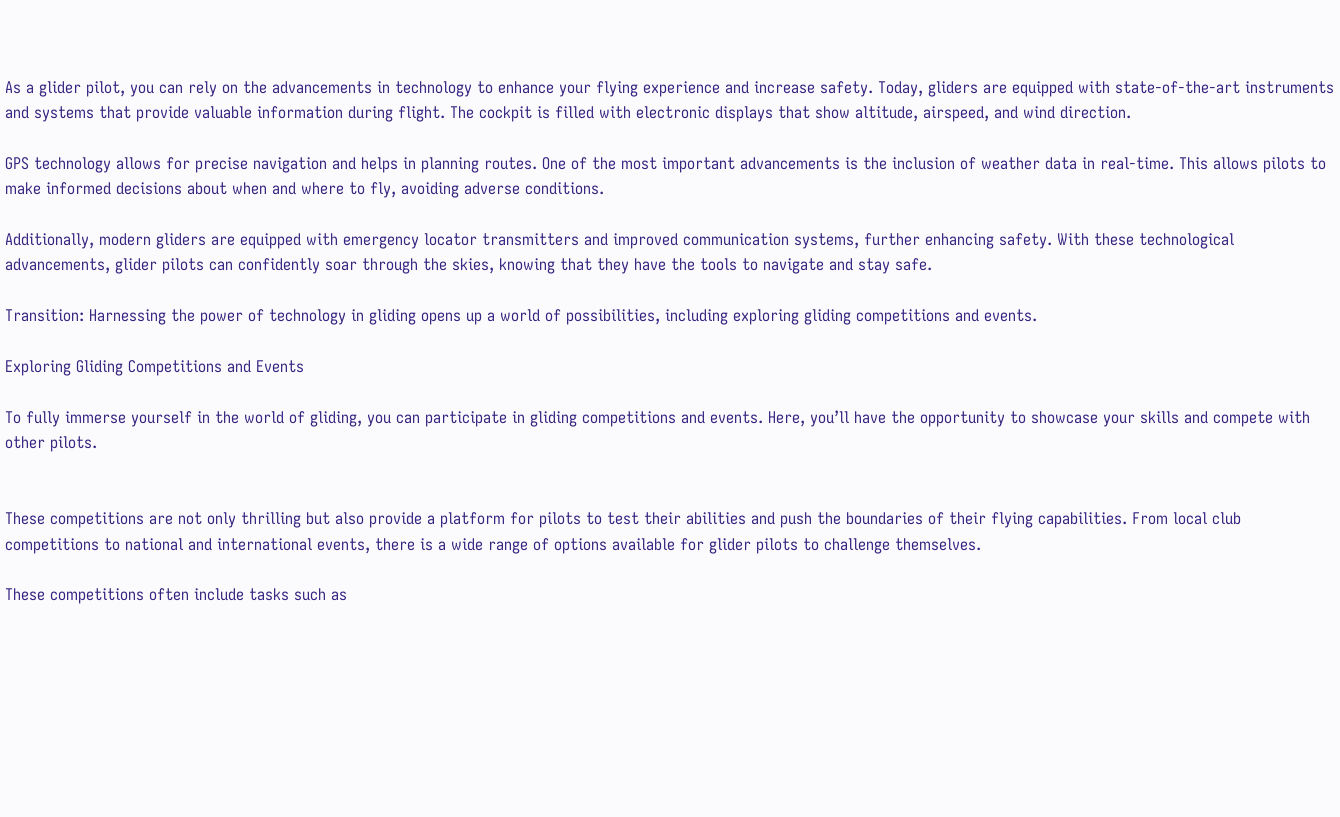As a glider pilot, you can rely on the advancements in technology to enhance your flying experience and increase safety. Today, gliders are equipped with state-of-the-art instruments and systems that provide valuable information during flight. The cockpit is filled with electronic displays that show altitude, airspeed, and wind direction.

GPS technology allows for precise navigation and helps in planning routes. One of the most important advancements is the inclusion of weather data in real-time. This allows pilots to make informed decisions about when and where to fly, avoiding adverse conditions.

Additionally, modern gliders are equipped with emergency locator transmitters and improved communication systems, further enhancing safety. With these technological advancements, glider pilots can confidently soar through the skies, knowing that they have the tools to navigate and stay safe.

Transition: Harnessing the power of technology in gliding opens up a world of possibilities, including exploring gliding competitions and events.

Exploring Gliding Competitions and Events

To fully immerse yourself in the world of gliding, you can participate in gliding competitions and events. Here, you’ll have the opportunity to showcase your skills and compete with other pilots.


These competitions are not only thrilling but also provide a platform for pilots to test their abilities and push the boundaries of their flying capabilities. From local club competitions to national and international events, there is a wide range of options available for glider pilots to challenge themselves.

These competitions often include tasks such as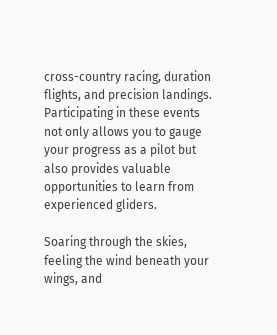cross-country racing, duration flights, and precision landings. Participating in these events not only allows you to gauge your progress as a pilot but also provides valuable opportunities to learn from experienced gliders.

Soaring through the skies, feeling the wind beneath your wings, and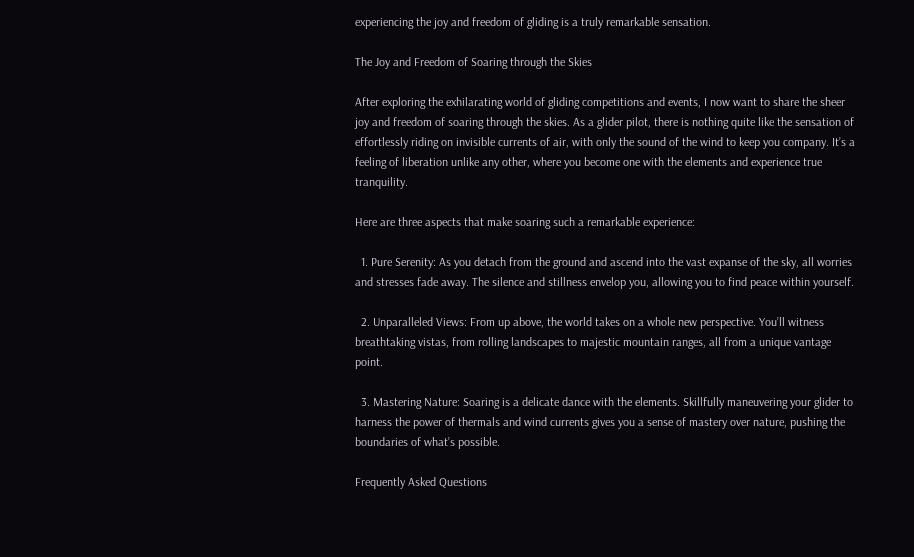experiencing the joy and freedom of gliding is a truly remarkable sensation.

The Joy and Freedom of Soaring through the Skies

After exploring the exhilarating world of gliding competitions and events, I now want to share the sheer joy and freedom of soaring through the skies. As a glider pilot, there is nothing quite like the sensation of effortlessly riding on invisible currents of air, with only the sound of the wind to keep you company. It’s a feeling of liberation unlike any other, where you become one with the elements and experience true tranquility.

Here are three aspects that make soaring such a remarkable experience:

  1. Pure Serenity: As you detach from the ground and ascend into the vast expanse of the sky, all worries and stresses fade away. The silence and stillness envelop you, allowing you to find peace within yourself.

  2. Unparalleled Views: From up above, the world takes on a whole new perspective. You’ll witness breathtaking vistas, from rolling landscapes to majestic mountain ranges, all from a unique vantage point.

  3. Mastering Nature: Soaring is a delicate dance with the elements. Skillfully maneuvering your glider to harness the power of thermals and wind currents gives you a sense of mastery over nature, pushing the boundaries of what’s possible.

Frequently Asked Questions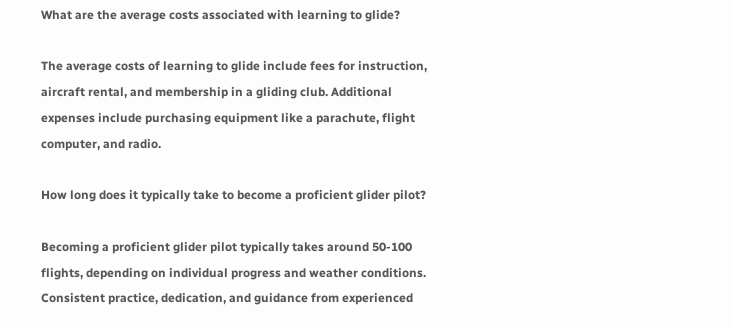What are the average costs associated with learning to glide?

The average costs of learning to glide include fees for instruction, aircraft rental, and membership in a gliding club. Additional expenses include purchasing equipment like a parachute, flight computer, and radio.

How long does it typically take to become a proficient glider pilot?

Becoming a proficient glider pilot typically takes around 50-100 flights, depending on individual progress and weather conditions. Consistent practice, dedication, and guidance from experienced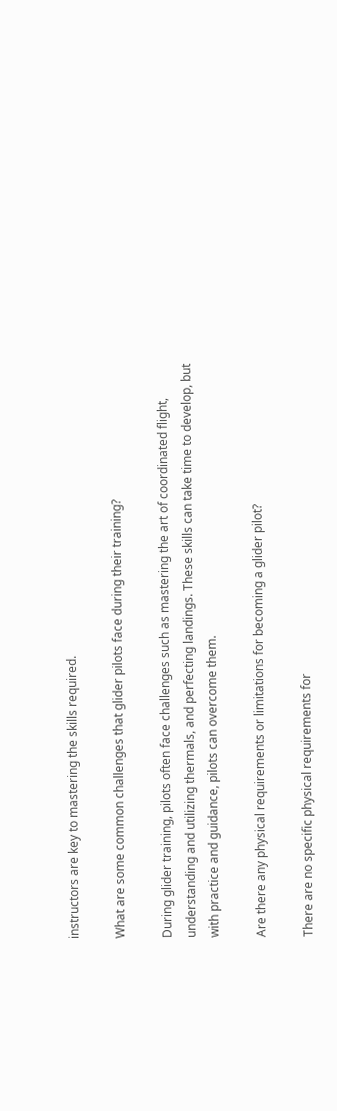instructors are key to mastering the skills required.

What are some common challenges that glider pilots face during their training?

During glider training, pilots often face challenges such as mastering the art of coordinated flight, understanding and utilizing thermals, and perfecting landings. These skills can take time to develop, but with practice and guidance, pilots can overcome them.

Are there any physical requirements or limitations for becoming a glider pilot?

There are no specific physical requirements for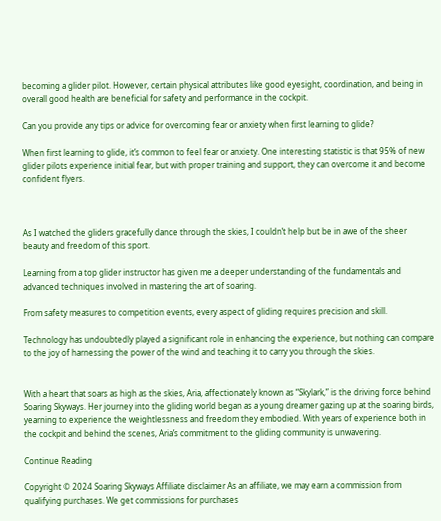becoming a glider pilot. However, certain physical attributes like good eyesight, coordination, and being in overall good health are beneficial for safety and performance in the cockpit.

Can you provide any tips or advice for overcoming fear or anxiety when first learning to glide?

When first learning to glide, it’s common to feel fear or anxiety. One interesting statistic is that 95% of new glider pilots experience initial fear, but with proper training and support, they can overcome it and become confident flyers.



As I watched the gliders gracefully dance through the skies, I couldn’t help but be in awe of the sheer beauty and freedom of this sport.

Learning from a top glider instructor has given me a deeper understanding of the fundamentals and advanced techniques involved in mastering the art of soaring.

From safety measures to competition events, every aspect of gliding requires precision and skill.

Technology has undoubtedly played a significant role in enhancing the experience, but nothing can compare to the joy of harnessing the power of the wind and teaching it to carry you through the skies.


With a heart that soars as high as the skies, Aria, affectionately known as “Skylark,” is the driving force behind Soaring Skyways. Her journey into the gliding world began as a young dreamer gazing up at the soaring birds, yearning to experience the weightlessness and freedom they embodied. With years of experience both in the cockpit and behind the scenes, Aria’s commitment to the gliding community is unwavering.

Continue Reading

Copyright © 2024 Soaring Skyways Affiliate disclaimer As an affiliate, we may earn a commission from qualifying purchases. We get commissions for purchases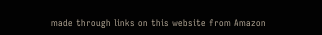made through links on this website from Amazon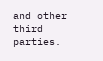and other third parties.